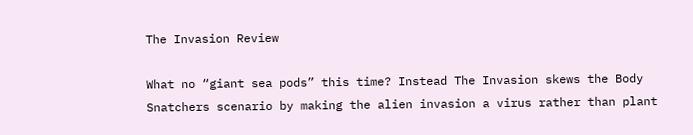The Invasion Review

What no “giant sea pods” this time? Instead The Invasion skews the Body Snatchers scenario by making the alien invasion a virus rather than plant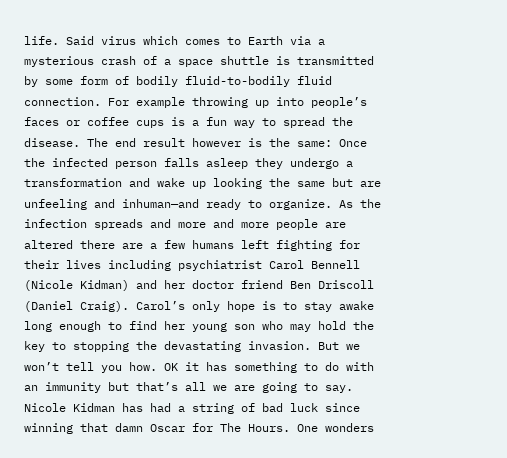life. Said virus which comes to Earth via a mysterious crash of a space shuttle is transmitted by some form of bodily fluid-to-bodily fluid connection. For example throwing up into people’s faces or coffee cups is a fun way to spread the disease. The end result however is the same: Once the infected person falls asleep they undergo a transformation and wake up looking the same but are unfeeling and inhuman—and ready to organize. As the infection spreads and more and more people are altered there are a few humans left fighting for their lives including psychiatrist Carol Bennell (Nicole Kidman) and her doctor friend Ben Driscoll (Daniel Craig). Carol’s only hope is to stay awake long enough to find her young son who may hold the key to stopping the devastating invasion. But we won’t tell you how. OK it has something to do with an immunity but that’s all we are going to say. Nicole Kidman has had a string of bad luck since winning that damn Oscar for The Hours. One wonders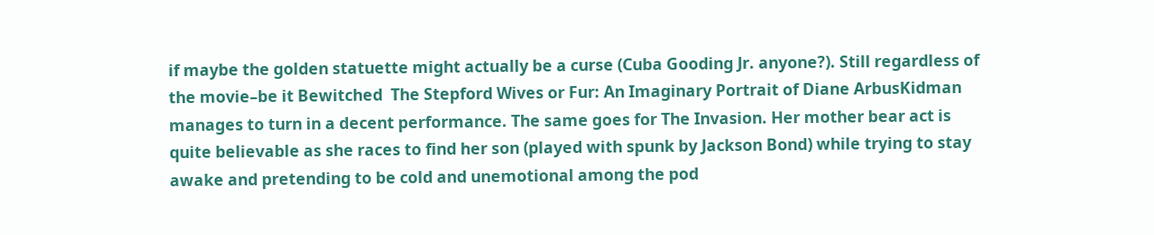if maybe the golden statuette might actually be a curse (Cuba Gooding Jr. anyone?). Still regardless of the movie–be it Bewitched  The Stepford Wives or Fur: An Imaginary Portrait of Diane ArbusKidman manages to turn in a decent performance. The same goes for The Invasion. Her mother bear act is quite believable as she races to find her son (played with spunk by Jackson Bond) while trying to stay awake and pretending to be cold and unemotional among the pod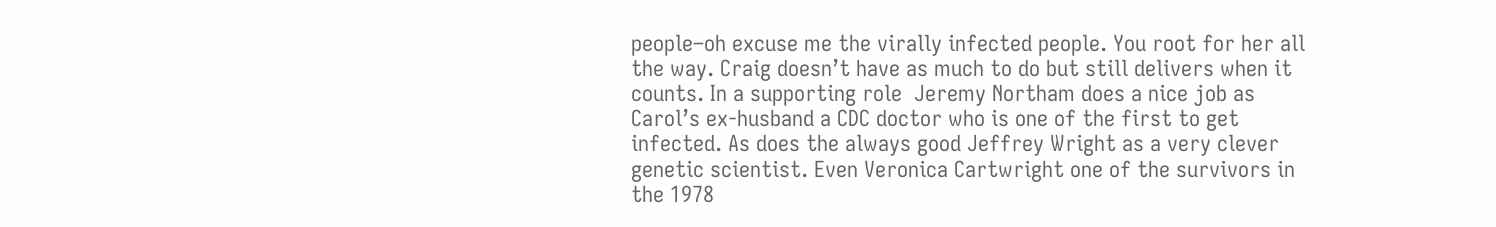people–oh excuse me the virally infected people. You root for her all the way. Craig doesn’t have as much to do but still delivers when it counts. In a supporting role  Jeremy Northam does a nice job as Carol’s ex-husband a CDC doctor who is one of the first to get infected. As does the always good Jeffrey Wright as a very clever genetic scientist. Even Veronica Cartwright one of the survivors in the 1978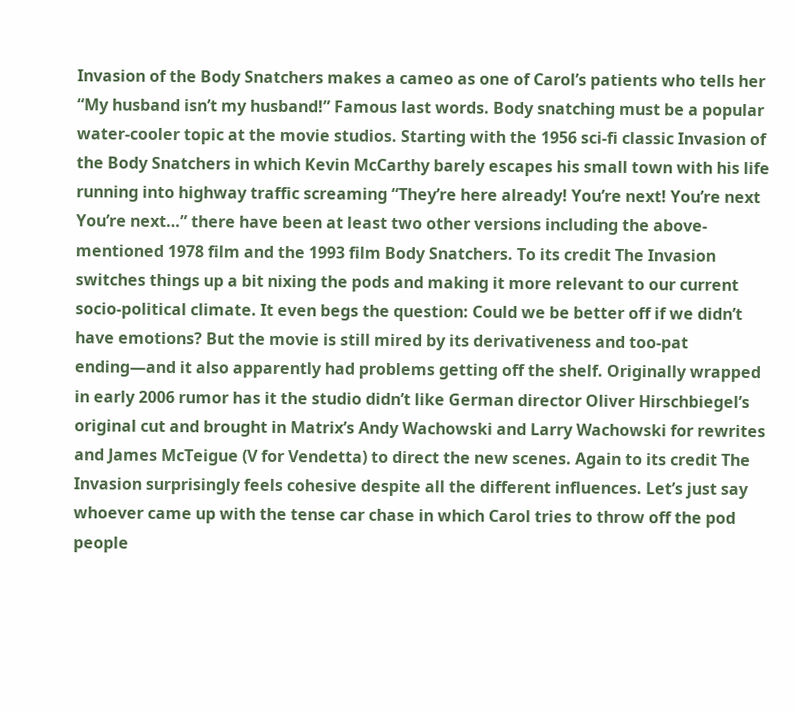Invasion of the Body Snatchers makes a cameo as one of Carol’s patients who tells her “My husband isn’t my husband!” Famous last words. Body snatching must be a popular water-cooler topic at the movie studios. Starting with the 1956 sci-fi classic Invasion of the Body Snatchers in which Kevin McCarthy barely escapes his small town with his life running into highway traffic screaming “They’re here already! You’re next! You’re next You’re next…” there have been at least two other versions including the above-mentioned 1978 film and the 1993 film Body Snatchers. To its credit The Invasion switches things up a bit nixing the pods and making it more relevant to our current socio-political climate. It even begs the question: Could we be better off if we didn’t have emotions? But the movie is still mired by its derivativeness and too-pat ending—and it also apparently had problems getting off the shelf. Originally wrapped in early 2006 rumor has it the studio didn’t like German director Oliver Hirschbiegel’s original cut and brought in Matrix’s Andy Wachowski and Larry Wachowski for rewrites and James McTeigue (V for Vendetta) to direct the new scenes. Again to its credit The Invasion surprisingly feels cohesive despite all the different influences. Let’s just say whoever came up with the tense car chase in which Carol tries to throw off the pod people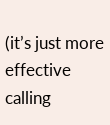(it’s just more effective calling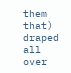them that) draped all over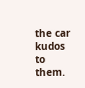the car kudos to them.